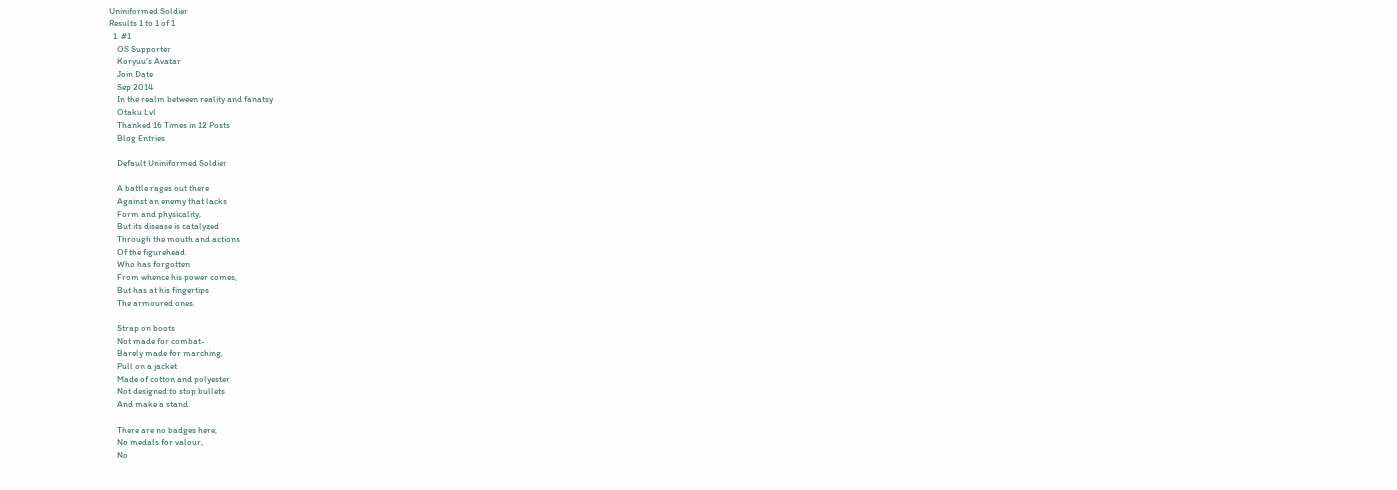Uniniformed Soldier
Results 1 to 1 of 1
  1. #1
    OS Supporter
    Koryuu's Avatar
    Join Date
    Sep 2014
    In the realm between reality and fanatsy
    Otaku Lvl
    Thanked 16 Times in 12 Posts
    Blog Entries

    Default Uniniformed Soldier

    A battle rages out there
    Against an enemy that lacks
    Form and physicality,
    But its disease is catalyzed
    Through the mouth and actions
    Of the figurehead
    Who has forgotten
    From whence his power comes,
    But has at his fingertips
    The armoured ones.

    Strap on boots
    Not made for combat-
    Barely made for marching,
    Pull on a jacket
    Made of cotton and polyester
    Not designed to stop bullets
    And make a stand.

    There are no badges here,
    No medals for valour,
    No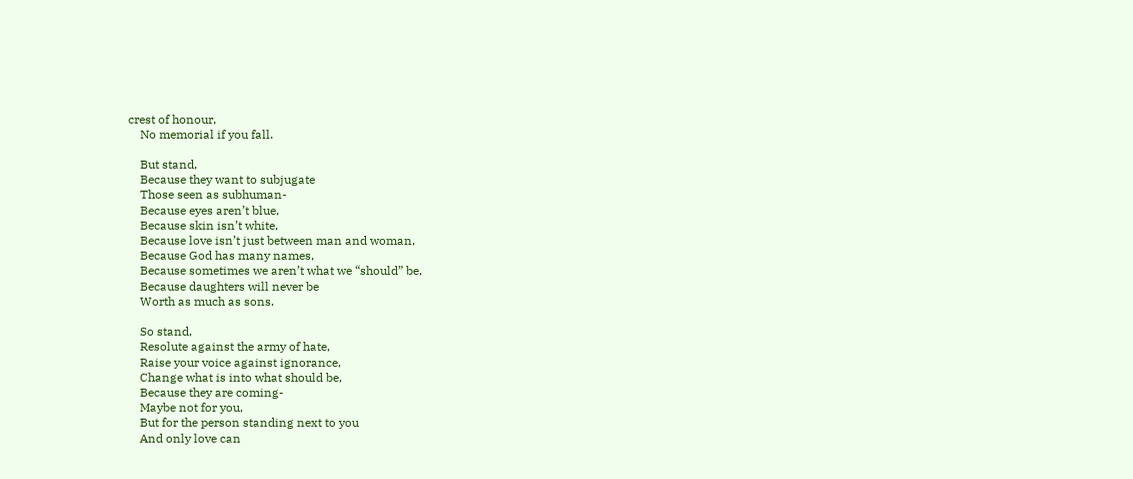crest of honour,
    No memorial if you fall.

    But stand,
    Because they want to subjugate
    Those seen as subhuman-
    Because eyes aren’t blue,
    Because skin isn’t white,
    Because love isn’t just between man and woman,
    Because God has many names,
    Because sometimes we aren’t what we “should” be,
    Because daughters will never be
    Worth as much as sons.

    So stand,
    Resolute against the army of hate,
    Raise your voice against ignorance,
    Change what is into what should be,
    Because they are coming-
    Maybe not for you,
    But for the person standing next to you
    And only love can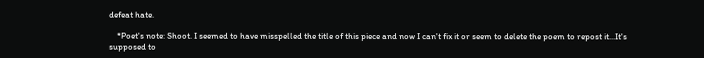defeat hate.

    *Poet's note: Shoot. I seemed to have misspelled the title of this piece and now I can't fix it or seem to delete the poem to repost it...It's supposed to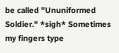be called "Ununiformed Soldier." *sigh* Sometimes my fingers type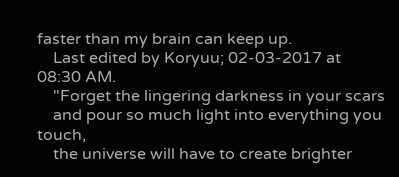faster than my brain can keep up.
    Last edited by Koryuu; 02-03-2017 at 08:30 AM.
    "Forget the lingering darkness in your scars
    and pour so much light into everything you touch,
    the universe will have to create brighter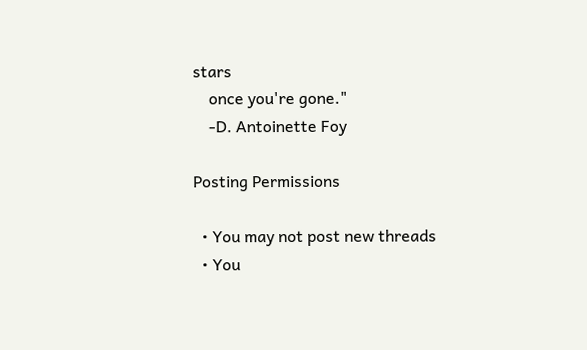stars
    once you're gone."
    -D. Antoinette Foy

Posting Permissions

  • You may not post new threads
  • You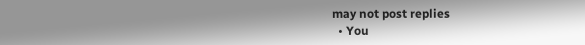may not post replies
  • You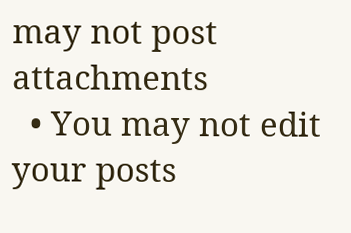may not post attachments
  • You may not edit your posts